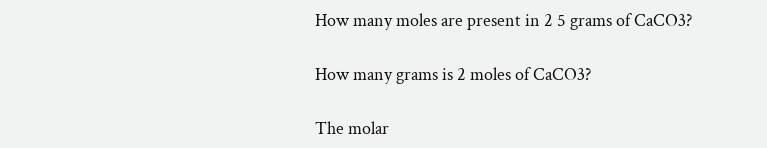How many moles are present in 2 5 grams of CaCO3?

How many grams is 2 moles of CaCO3?

The molar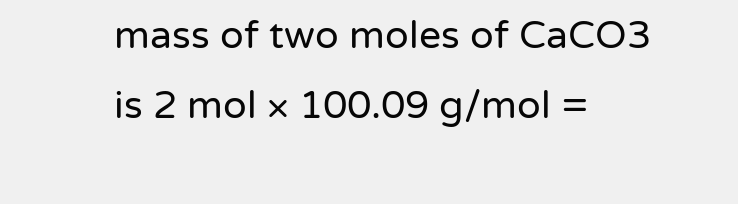mass of two moles of CaCO3 is 2 mol × 100.09 g/mol =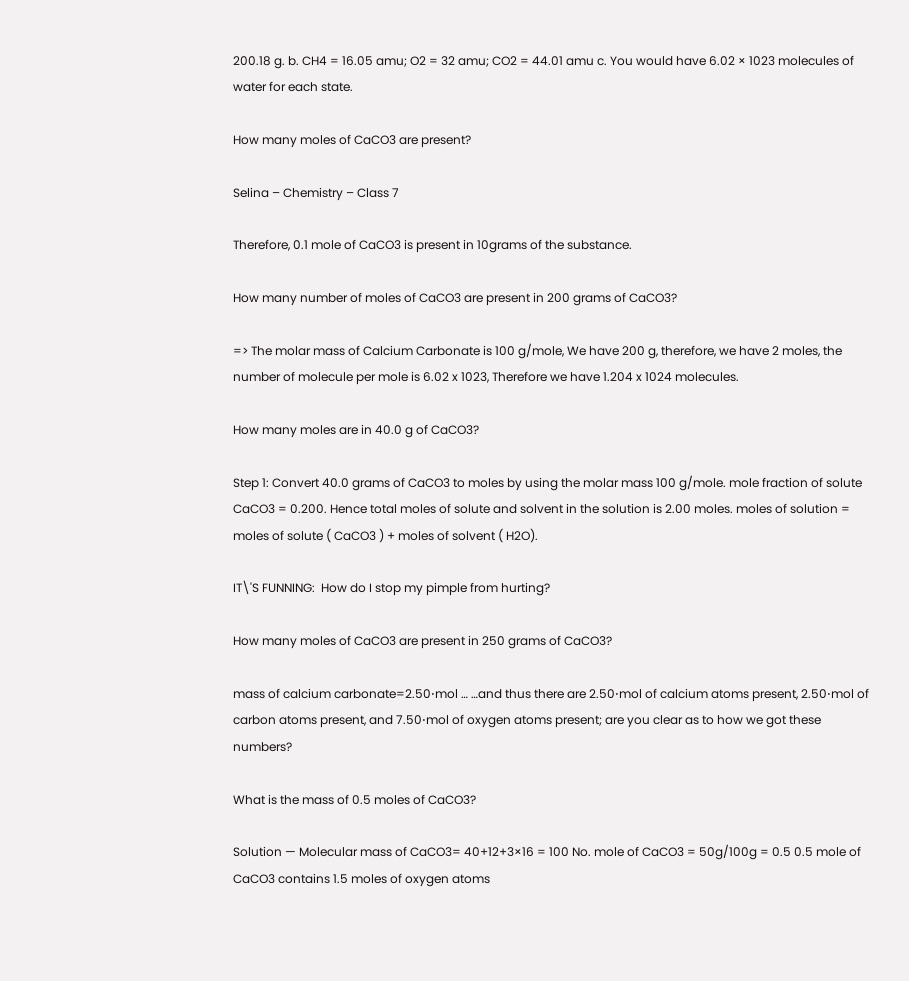200.18 g. b. CH4 = 16.05 amu; O2 = 32 amu; CO2 = 44.01 amu c. You would have 6.02 × 1023 molecules of water for each state.

How many moles of CaCO3 are present?

Selina – Chemistry – Class 7

Therefore, 0.1 mole of CaCO3 is present in 10grams of the substance.

How many number of moles of CaCO3 are present in 200 grams of CaCO3?

=> The molar mass of Calcium Carbonate is 100 g/mole, We have 200 g, therefore, we have 2 moles, the number of molecule per mole is 6.02 x 1023, Therefore we have 1.204 x 1024 molecules.

How many moles are in 40.0 g of CaCO3?

Step 1: Convert 40.0 grams of CaCO3 to moles by using the molar mass 100 g/mole. mole fraction of solute CaCO3 = 0.200. Hence total moles of solute and solvent in the solution is 2.00 moles. moles of solution = moles of solute ( CaCO3 ) + moles of solvent ( H2O).

IT\'S FUNNING:  How do I stop my pimple from hurting?

How many moles of CaCO3 are present in 250 grams of CaCO3?

mass of calcium carbonate=2.50⋅mol … …and thus there are 2.50⋅mol of calcium atoms present, 2.50⋅mol of carbon atoms present, and 7.50⋅mol of oxygen atoms present; are you clear as to how we got these numbers?

What is the mass of 0.5 moles of CaCO3?

Solution — Molecular mass of CaCO3= 40+12+3×16 = 100 No. mole of CaCO3 = 50g/100g = 0.5 0.5 mole of CaCO3 contains 1.5 moles of oxygen atoms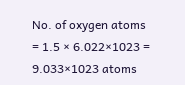No. of oxygen atoms = 1.5 × 6.022×1023 = 9.033×1023 atoms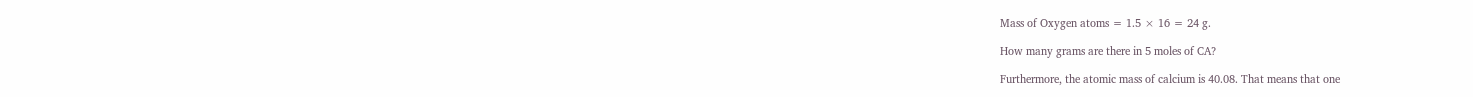Mass of Oxygen atoms = 1.5 × 16 = 24 g.

How many grams are there in 5 moles of CA?

Furthermore, the atomic mass of calcium is 40.08. That means that one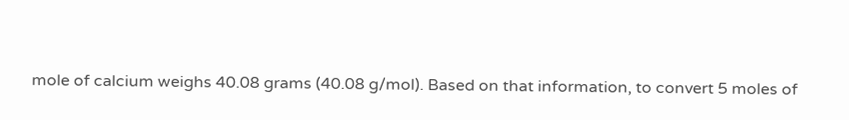mole of calcium weighs 40.08 grams (40.08 g/mol). Based on that information, to convert 5 moles of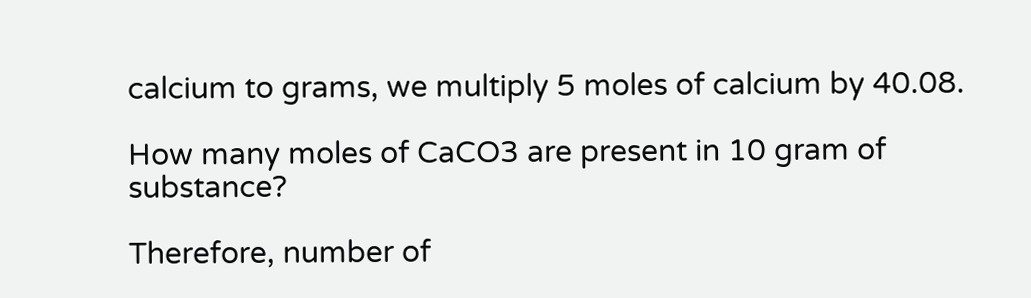calcium to grams, we multiply 5 moles of calcium by 40.08.

How many moles of CaCO3 are present in 10 gram of substance?

Therefore, number of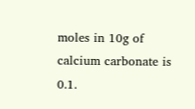moles in 10g of calcium carbonate is 0.1.